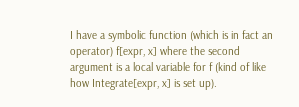I have a symbolic function (which is in fact an operator) f[expr, x] where the second argument is a local variable for f (kind of like how Integrate[expr, x] is set up).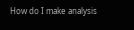How do I make analysis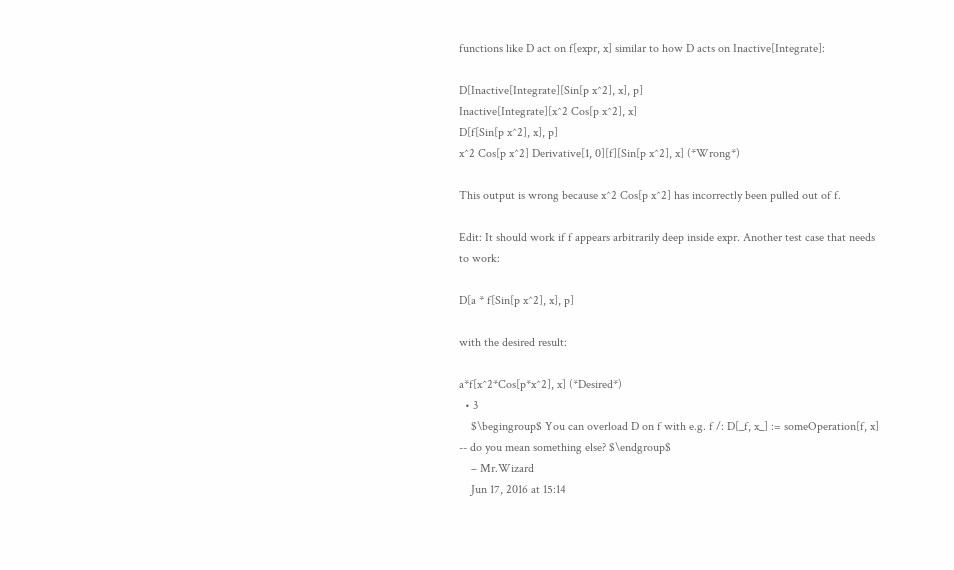functions like D act on f[expr, x] similar to how D acts on Inactive[Integrate]:

D[Inactive[Integrate][Sin[p x^2], x], p]
Inactive[Integrate][x^2 Cos[p x^2], x]
D[f[Sin[p x^2], x], p]
x^2 Cos[p x^2] Derivative[1, 0][f][Sin[p x^2], x] (*Wrong*)

This output is wrong because x^2 Cos[p x^2] has incorrectly been pulled out of f.

Edit: It should work if f appears arbitrarily deep inside expr. Another test case that needs to work:

D[a * f[Sin[p x^2], x], p]

with the desired result:

a*f[x^2*Cos[p*x^2], x] (*Desired*)
  • 3
    $\begingroup$ You can overload D on f with e.g. f /: D[_f, x_] := someOperation[f, x] -- do you mean something else? $\endgroup$
    – Mr.Wizard
    Jun 17, 2016 at 15:14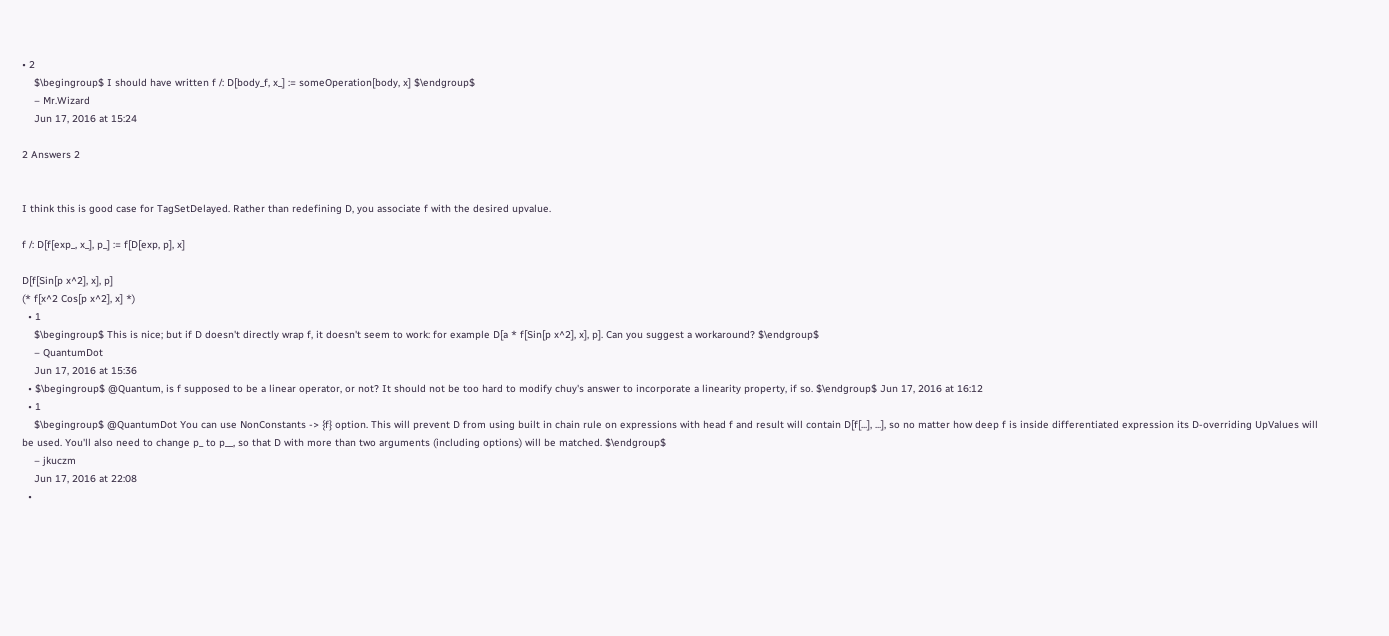• 2
    $\begingroup$ I should have written f /: D[body_f, x_] := someOperation[body, x] $\endgroup$
    – Mr.Wizard
    Jun 17, 2016 at 15:24

2 Answers 2


I think this is good case for TagSetDelayed. Rather than redefining D, you associate f with the desired upvalue.

f /: D[f[exp_, x_], p_] := f[D[exp, p], x]

D[f[Sin[p x^2], x], p]
(* f[x^2 Cos[p x^2], x] *)
  • 1
    $\begingroup$ This is nice; but if D doesn't directly wrap f, it doesn't seem to work: for example D[a * f[Sin[p x^2], x], p]. Can you suggest a workaround? $\endgroup$
    – QuantumDot
    Jun 17, 2016 at 15:36
  • $\begingroup$ @Quantum, is f supposed to be a linear operator, or not? It should not be too hard to modify chuy's answer to incorporate a linearity property, if so. $\endgroup$ Jun 17, 2016 at 16:12
  • 1
    $\begingroup$ @QuantumDot You can use NonConstants -> {f} option. This will prevent D from using built in chain rule on expressions with head f and result will contain D[f[...], ...], so no matter how deep f is inside differentiated expression its D-overriding UpValues will be used. You'll also need to change p_ to p__, so that D with more than two arguments (including options) will be matched. $\endgroup$
    – jkuczm
    Jun 17, 2016 at 22:08
  •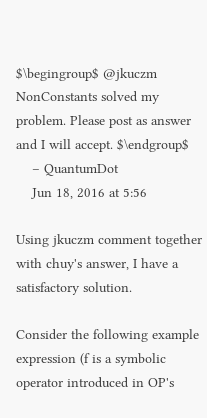$\begingroup$ @jkuczm NonConstants solved my problem. Please post as answer and I will accept. $\endgroup$
    – QuantumDot
    Jun 18, 2016 at 5:56

Using jkuczm comment together with chuy's answer, I have a satisfactory solution.

Consider the following example expression (f is a symbolic operator introduced in OP's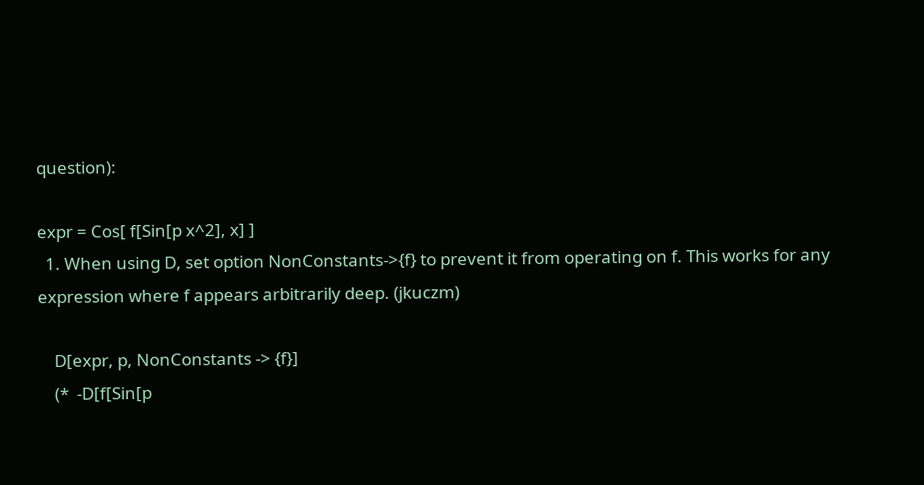question):

expr = Cos[ f[Sin[p x^2], x] ]
  1. When using D, set option NonConstants->{f} to prevent it from operating on f. This works for any expression where f appears arbitrarily deep. (jkuczm)

    D[expr, p, NonConstants -> {f}]
    (*  -D[f[Sin[p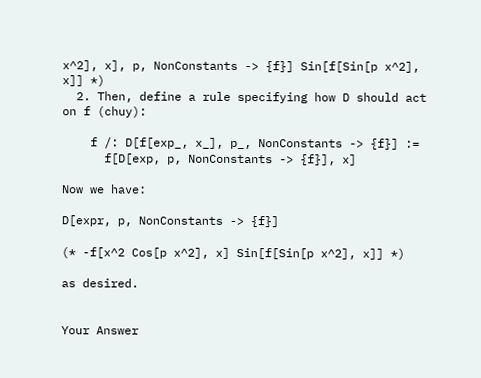x^2], x], p, NonConstants -> {f}] Sin[f[Sin[p x^2], x]] *)
  2. Then, define a rule specifying how D should act on f (chuy):

    f /: D[f[exp_, x_], p_, NonConstants -> {f}] :=
      f[D[exp, p, NonConstants -> {f}], x]

Now we have:

D[expr, p, NonConstants -> {f}]

(* -f[x^2 Cos[p x^2], x] Sin[f[Sin[p x^2], x]] *)

as desired.


Your Answer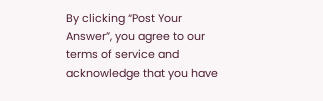By clicking “Post Your Answer”, you agree to our terms of service and acknowledge that you have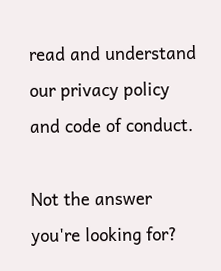read and understand our privacy policy and code of conduct.

Not the answer you're looking for?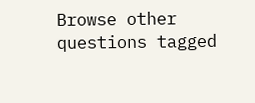Browse other questions tagged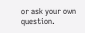or ask your own question.